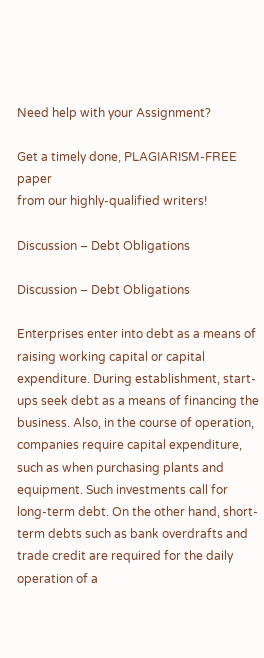Need help with your Assignment?

Get a timely done, PLAGIARISM-FREE paper
from our highly-qualified writers!

Discussion – Debt Obligations

Discussion – Debt Obligations

Enterprises enter into debt as a means of raising working capital or capital expenditure. During establishment, start-ups seek debt as a means of financing the business. Also, in the course of operation, companies require capital expenditure, such as when purchasing plants and equipment. Such investments call for long-term debt. On the other hand, short-term debts such as bank overdrafts and trade credit are required for the daily operation of a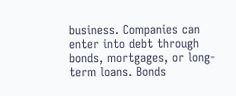business. Companies can enter into debt through bonds, mortgages, or long-term loans. Bonds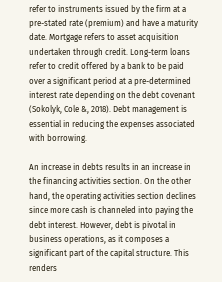refer to instruments issued by the firm at a pre-stated rate (premium) and have a maturity date. Mortgage refers to asset acquisition undertaken through credit. Long-term loans refer to credit offered by a bank to be paid over a significant period at a pre-determined interest rate depending on the debt covenant  (Sokolyk, Cole &, 2018). Debt management is essential in reducing the expenses associated with borrowing.

An increase in debts results in an increase in the financing activities section. On the other hand, the operating activities section declines since more cash is channeled into paying the debt interest. However, debt is pivotal in business operations, as it composes a significant part of the capital structure. This renders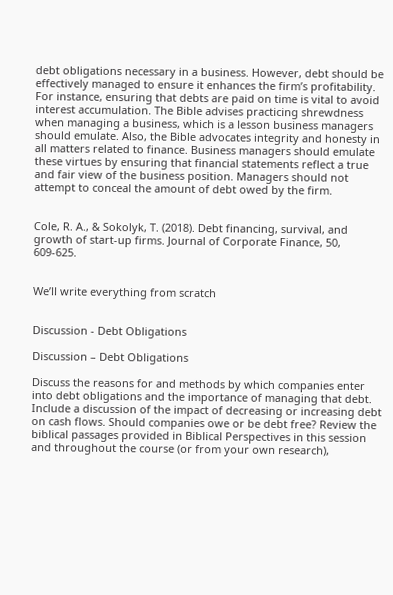debt obligations necessary in a business. However, debt should be effectively managed to ensure it enhances the firm’s profitability. For instance, ensuring that debts are paid on time is vital to avoid interest accumulation. The Bible advises practicing shrewdness when managing a business, which is a lesson business managers should emulate. Also, the Bible advocates integrity and honesty in all matters related to finance. Business managers should emulate these virtues by ensuring that financial statements reflect a true and fair view of the business position. Managers should not attempt to conceal the amount of debt owed by the firm.


Cole, R. A., & Sokolyk, T. (2018). Debt financing, survival, and growth of start-up firms. Journal of Corporate Finance, 50, 609-625.


We’ll write everything from scratch


Discussion - Debt Obligations

Discussion – Debt Obligations

Discuss the reasons for and methods by which companies enter into debt obligations and the importance of managing that debt. Include a discussion of the impact of decreasing or increasing debt on cash flows. Should companies owe or be debt free? Review the biblical passages provided in Biblical Perspectives in this session and throughout the course (or from your own research),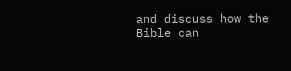and discuss how the Bible can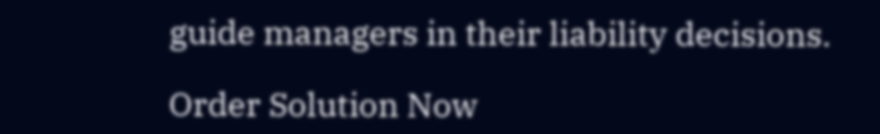guide managers in their liability decisions.

Order Solution Now